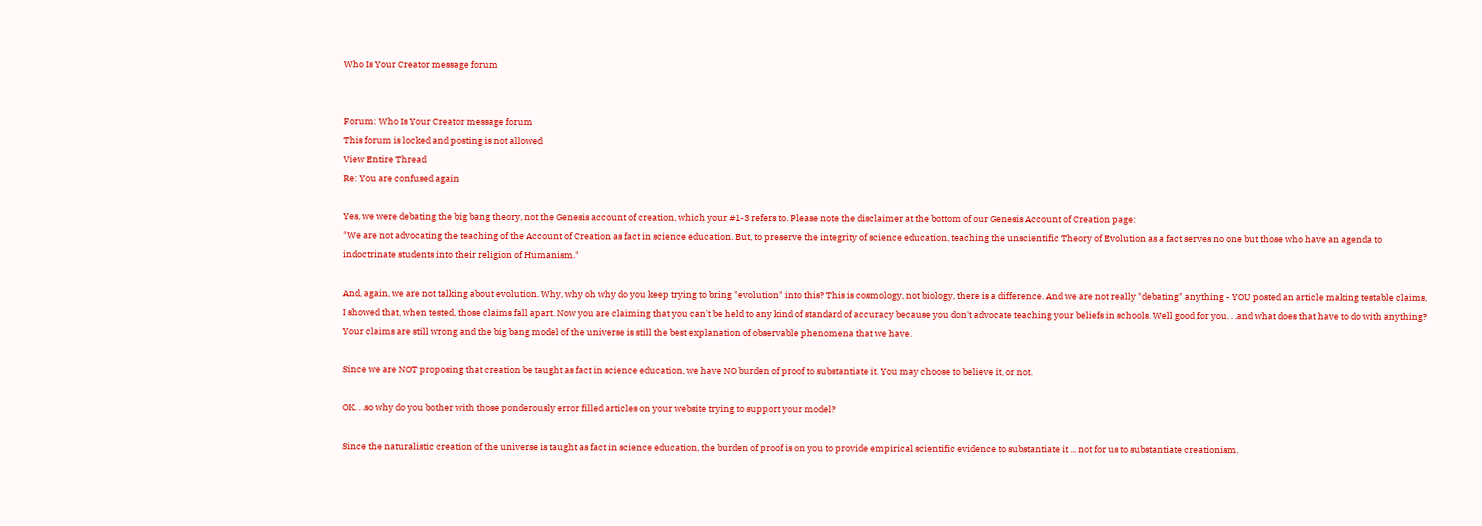Who Is Your Creator message forum


Forum: Who Is Your Creator message forum
This forum is locked and posting is not allowed
View Entire Thread
Re: You are confused again

Yes, we were debating the big bang theory, not the Genesis account of creation, which your #1-3 refers to. Please note the disclaimer at the bottom of our Genesis Account of Creation page:
"We are not advocating the teaching of the Account of Creation as fact in science education. But, to preserve the integrity of science education, teaching the unscientific Theory of Evolution as a fact serves no one but those who have an agenda to indoctrinate students into their religion of Humanism."

And, again, we are not talking about evolution. Why, why oh why do you keep trying to bring "evolution" into this? This is cosmology, not biology, there is a difference. And we are not really "debating" anything - YOU posted an article making testable claims, I showed that, when tested, those claims fall apart. Now you are claiming that you can't be held to any kind of standard of accuracy because you don't advocate teaching your beliefs in schools. Well good for you. . .and what does that have to do with anything? Your claims are still wrong and the big bang model of the universe is still the best explanation of observable phenomena that we have.

Since we are NOT proposing that creation be taught as fact in science education, we have NO burden of proof to substantiate it. You may choose to believe it, or not.

OK. . .so why do you bother with those ponderously error filled articles on your website trying to support your model?

Since the naturalistic creation of the universe is taught as fact in science education, the burden of proof is on you to provide empirical scientific evidence to substantiate it ... not for us to substantiate creationism.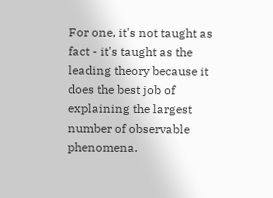For one, it's not taught as fact - it's taught as the leading theory because it does the best job of explaining the largest number of observable phenomena.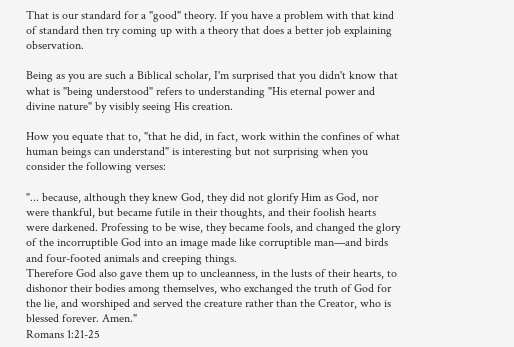That is our standard for a "good" theory. If you have a problem with that kind of standard then try coming up with a theory that does a better job explaining observation.

Being as you are such a Biblical scholar, I'm surprised that you didn't know that what is "being understood" refers to understanding "His eternal power and divine nature" by visibly seeing His creation.

How you equate that to, "that he did, in fact, work within the confines of what human beings can understand" is interesting but not surprising when you consider the following verses:

"... because, although they knew God, they did not glorify Him as God, nor were thankful, but became futile in their thoughts, and their foolish hearts were darkened. Professing to be wise, they became fools, and changed the glory of the incorruptible God into an image made like corruptible man—and birds and four-footed animals and creeping things.
Therefore God also gave them up to uncleanness, in the lusts of their hearts, to dishonor their bodies among themselves, who exchanged the truth of God for the lie, and worshiped and served the creature rather than the Creator, who is blessed forever. Amen."
Romans 1:21-25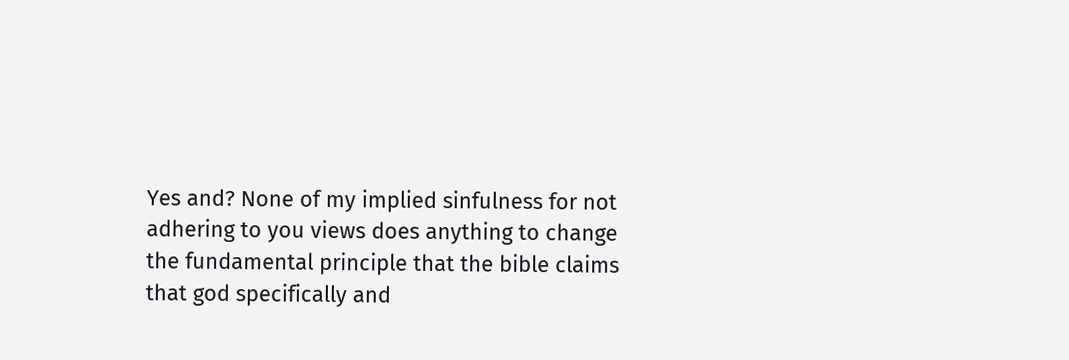Yes and? None of my implied sinfulness for not adhering to you views does anything to change the fundamental principle that the bible claims that god specifically and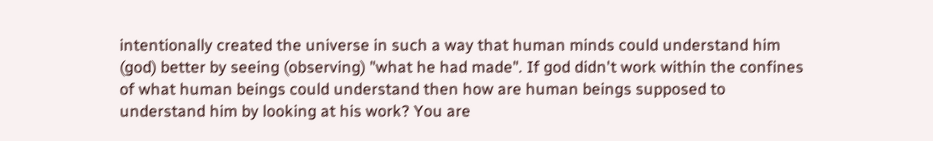intentionally created the universe in such a way that human minds could understand him (god) better by seeing (observing) "what he had made". If god didn't work within the confines of what human beings could understand then how are human beings supposed to understand him by looking at his work? You are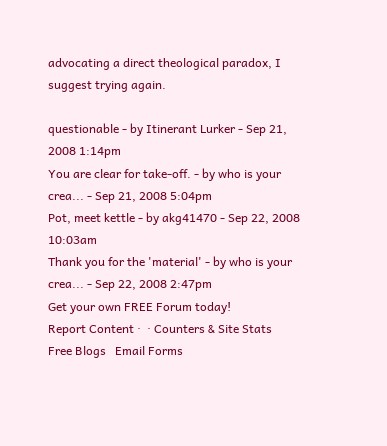advocating a direct theological paradox, I suggest trying again.

questionable - by Itinerant Lurker - Sep 21, 2008 1:14pm
You are clear for take-off. - by who is your crea... - Sep 21, 2008 5:04pm
Pot, meet kettle - by akg41470 - Sep 22, 2008 10:03am
Thank you for the 'material' - by who is your crea... - Sep 22, 2008 2:47pm
Get your own FREE Forum today!
Report Content ·  · Counters & Site Stats   Free Blogs   Email Forms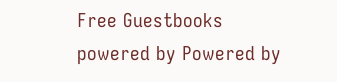Free Guestbooks
powered by Powered by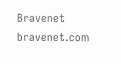Bravenet bravenet.com